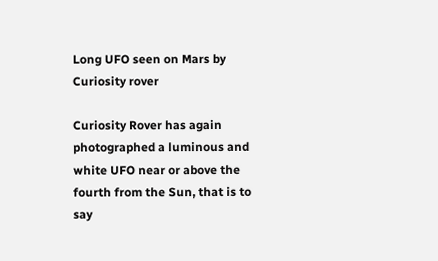Long UFO seen on Mars by Curiosity rover

Curiosity Rover has again photographed a luminous and white UFO near or above the fourth from the Sun, that is to say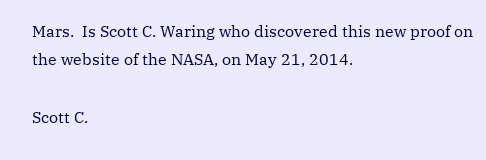Mars.  Is Scott C. Waring who discovered this new proof on the website of the NASA, on May 21, 2014.

Scott C.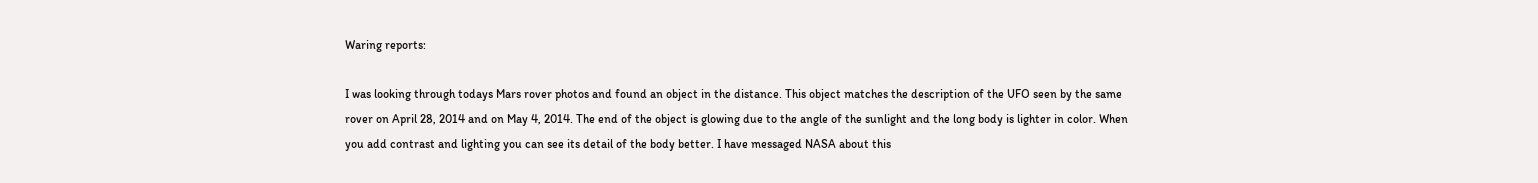Waring reports:

I was looking through todays Mars rover photos and found an object in the distance. This object matches the description of the UFO seen by the same rover on April 28, 2014 and on May 4, 2014. The end of the object is glowing due to the angle of the sunlight and the long body is lighter in color. When you add contrast and lighting you can see its detail of the body better. I have messaged NASA about this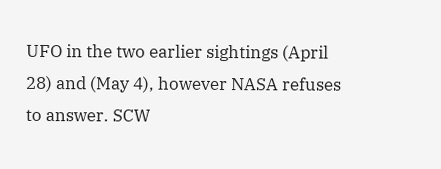UFO in the two earlier sightings (April 28) and (May 4), however NASA refuses to answer. SCW